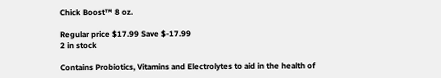Chick Boost™ 8 oz.

Regular price $17.99 Save $-17.99
2 in stock

Contains Probiotics, Vitamins and Electrolytes to aid in the health of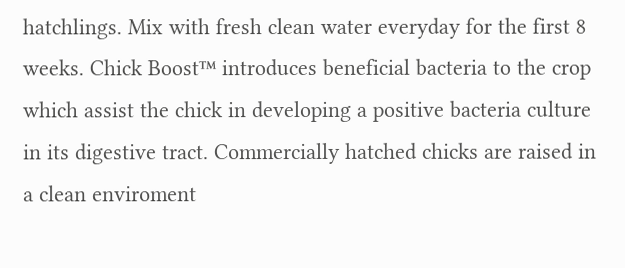hatchlings. Mix with fresh clean water everyday for the first 8 weeks. Chick Boost™ introduces beneficial bacteria to the crop which assist the chick in developing a positive bacteria culture in its digestive tract. Commercially hatched chicks are raised in a clean enviroment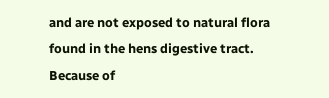and are not exposed to natural flora found in the hens digestive tract. Because of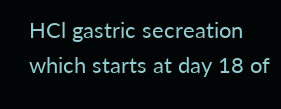HCl gastric secreation which starts at day 18 of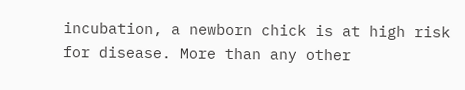incubation, a newborn chick is at high risk for disease. More than any other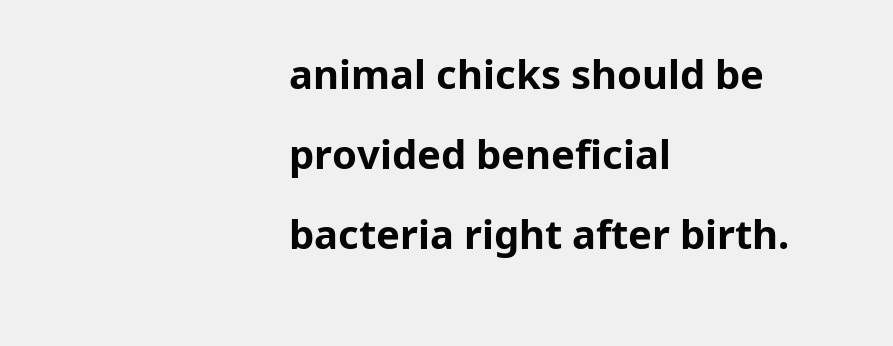animal chicks should be provided beneficial bacteria right after birth.